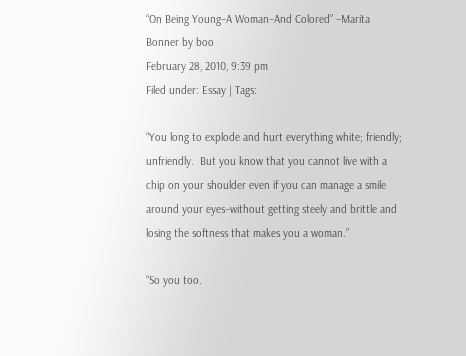“On Being Young–A Woman–And Colored” –Marita Bonner by boo
February 28, 2010, 9:39 pm
Filed under: Essay | Tags:

“You long to explode and hurt everything white; friendly; unfriendly.  But you know that you cannot live with a chip on your shoulder even if you can manage a smile around your eyes–without getting steely and brittle and losing the softness that makes you a woman.”

“So you too.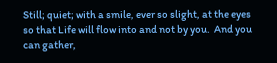Still; quiet; with a smile, ever so slight, at the eyes so that Life will flow into and not by you.  And you can gather,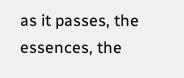as it passes, the essences, the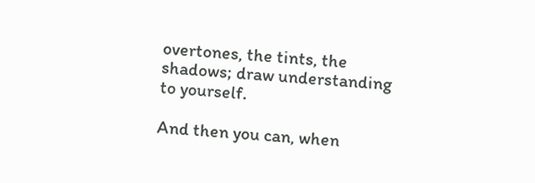overtones, the tints, the shadows; draw understanding to yourself.

And then you can, when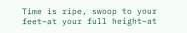Time is ripe, swoop to your feet–at your full height–at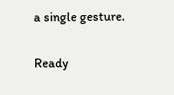a single gesture.

Ready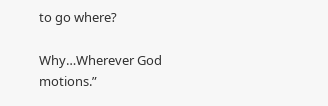to go where?

Why…Wherever God motions.”